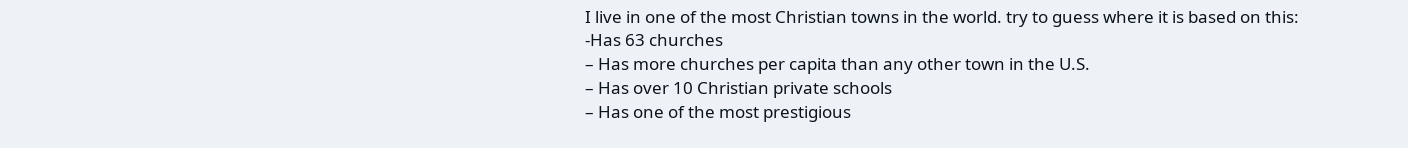I live in one of the most Christian towns in the world. try to guess where it is based on this:
-Has 63 churches
– Has more churches per capita than any other town in the U.S.
– Has over 10 Christian private schools
– Has one of the most prestigious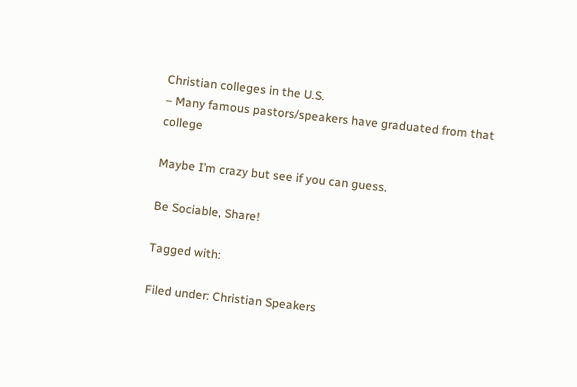Christian colleges in the U.S.
– Many famous pastors/speakers have graduated from that college

Maybe I’m crazy but see if you can guess.

Be Sociable, Share!

Tagged with:

Filed under: Christian Speakers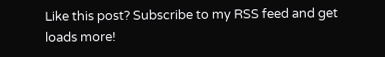Like this post? Subscribe to my RSS feed and get loads more!